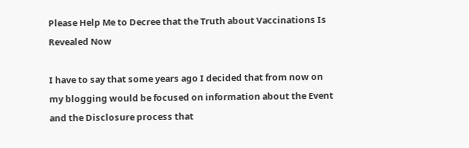Please Help Me to Decree that the Truth about Vaccinations Is Revealed Now

I have to say that some years ago I decided that from now on my blogging would be focused on information about the Event and the Disclosure process that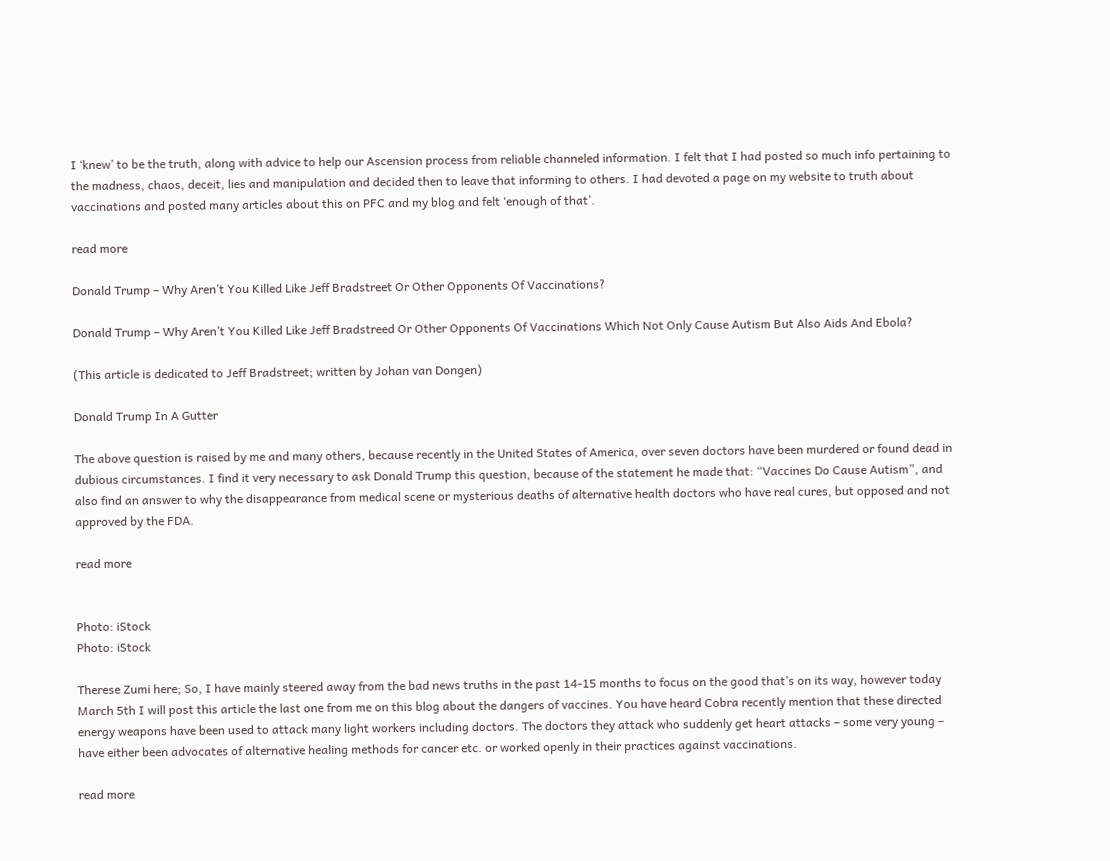I ‘knew’ to be the truth, along with advice to help our Ascension process from reliable channeled information. I felt that I had posted so much info pertaining to the madness, chaos, deceit, lies and manipulation and decided then to leave that informing to others. I had devoted a page on my website to truth about vaccinations and posted many articles about this on PFC and my blog and felt ‘enough of that’.

read more

Donald Trump – Why Aren’t You Killed Like Jeff Bradstreet Or Other Opponents Of Vaccinations?

Donald Trump – Why Aren’t You Killed Like Jeff Bradstreed Or Other Opponents Of Vaccinations Which Not Only Cause Autism But Also Aids And Ebola?

(This article is dedicated to Jeff Bradstreet; written by Johan van Dongen)

Donald Trump In A Gutter

The above question is raised by me and many others, because recently in the United States of America, over seven doctors have been murdered or found dead in dubious circumstances. I find it very necessary to ask Donald Trump this question, because of the statement he made that: “Vaccines Do Cause Autism”, and also find an answer to why the disappearance from medical scene or mysterious deaths of alternative health doctors who have real cures, but opposed and not approved by the FDA.

read more


Photo: iStock
Photo: iStock

Therese Zumi here; So, I have mainly steered away from the bad news truths in the past 14-15 months to focus on the good that’s on its way, however today March 5th I will post this article the last one from me on this blog about the dangers of vaccines. You have heard Cobra recently mention that these directed energy weapons have been used to attack many light workers including doctors. The doctors they attack who suddenly get heart attacks – some very young – have either been advocates of alternative healing methods for cancer etc. or worked openly in their practices against vaccinations.

read more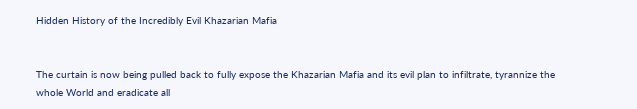Hidden History of the Incredibly Evil Khazarian Mafia


The curtain is now being pulled back to fully expose the Khazarian Mafia and its evil plan to infiltrate, tyrannize the whole World and eradicate all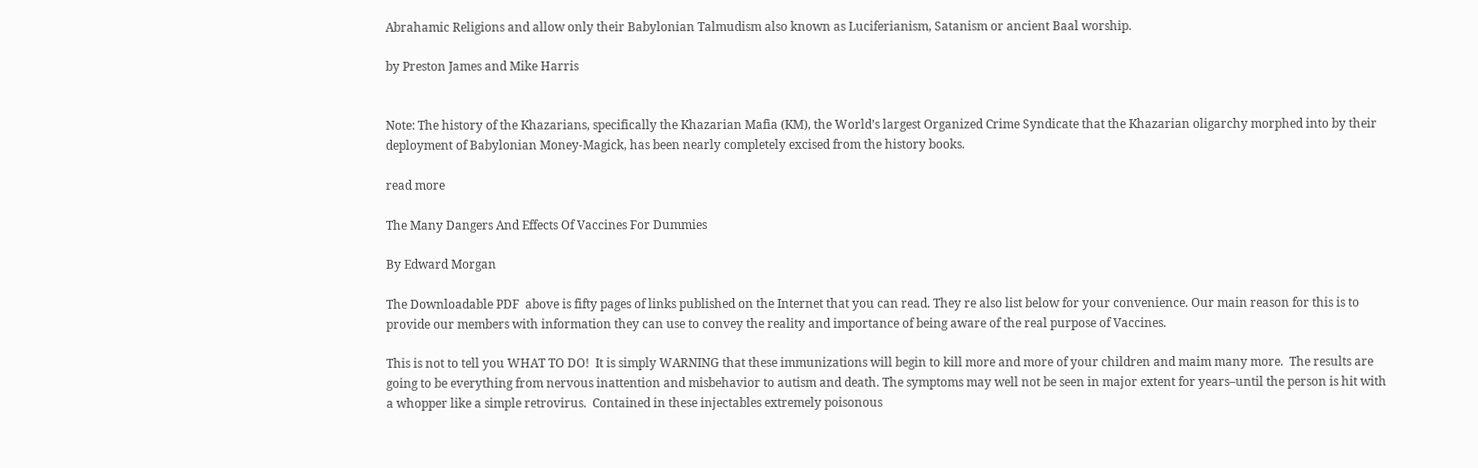Abrahamic Religions and allow only their Babylonian Talmudism also known as Luciferianism, Satanism or ancient Baal worship.

by Preston James and Mike Harris


Note: The history of the Khazarians, specifically the Khazarian Mafia (KM), the World’s largest Organized Crime Syndicate that the Khazarian oligarchy morphed into by their deployment of Babylonian Money-Magick, has been nearly completely excised from the history books.

read more

The Many Dangers And Effects Of Vaccines For Dummies

By Edward Morgan

The Downloadable PDF  above is fifty pages of links published on the Internet that you can read. They re also list below for your convenience. Our main reason for this is to provide our members with information they can use to convey the reality and importance of being aware of the real purpose of Vaccines.

This is not to tell you WHAT TO DO!  It is simply WARNING that these immunizations will begin to kill more and more of your children and maim many more.  The results are going to be everything from nervous inattention and misbehavior to autism and death. The symptoms may well not be seen in major extent for years–until the person is hit with a whopper like a simple retrovirus.  Contained in these injectables extremely poisonous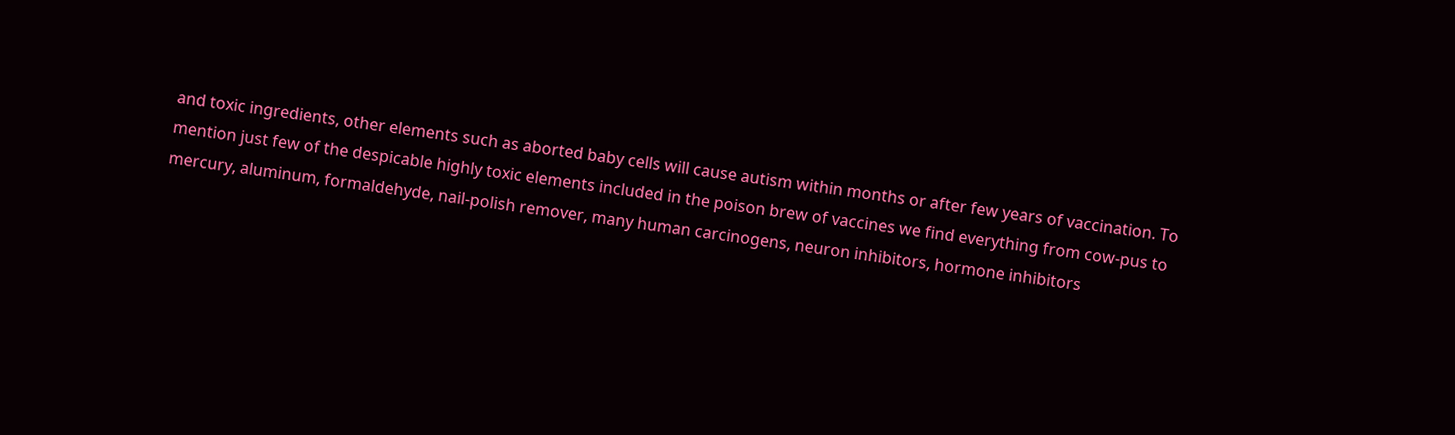and toxic ingredients, other elements such as aborted baby cells will cause autism within months or after few years of vaccination. To mention just few of the despicable highly toxic elements included in the poison brew of vaccines we find everything from cow-pus to mercury, aluminum, formaldehyde, nail-polish remover, many human carcinogens, neuron inhibitors, hormone inhibitors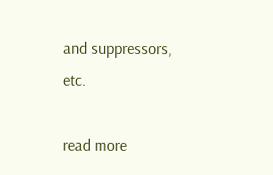and suppressors, etc.

read more